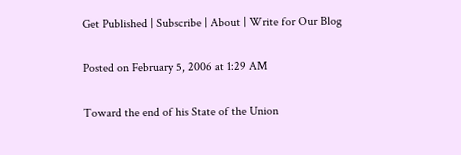Get Published | Subscribe | About | Write for Our Blog

Posted on February 5, 2006 at 1:29 AM

Toward the end of his State of the Union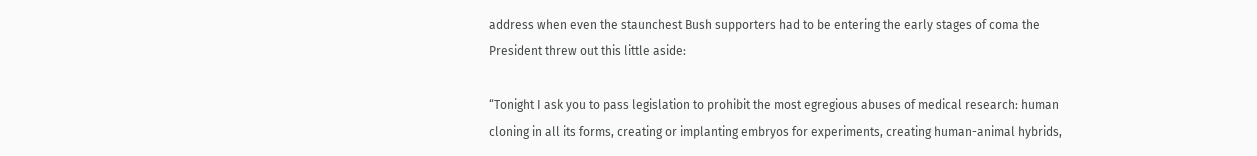address when even the staunchest Bush supporters had to be entering the early stages of coma the President threw out this little aside:

“Tonight I ask you to pass legislation to prohibit the most egregious abuses of medical research: human cloning in all its forms, creating or implanting embryos for experiments, creating human-animal hybrids,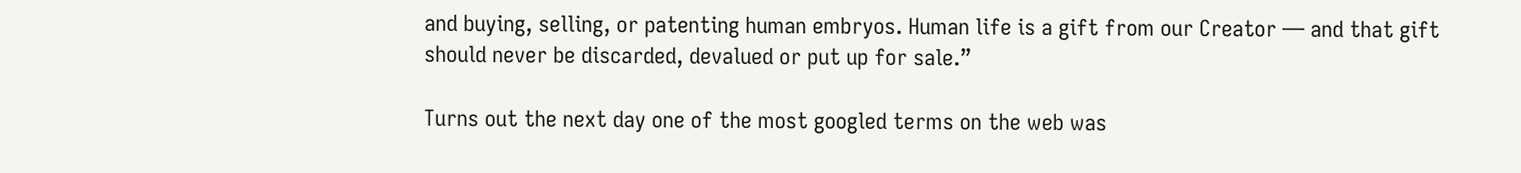and buying, selling, or patenting human embryos. Human life is a gift from our Creator — and that gift should never be discarded, devalued or put up for sale.”

Turns out the next day one of the most googled terms on the web was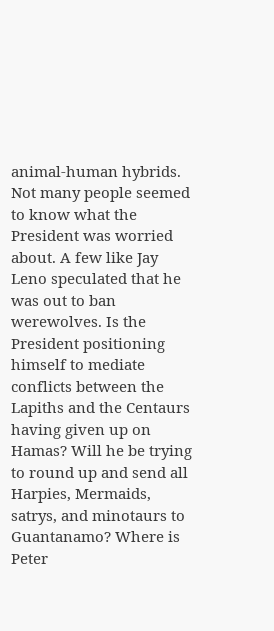animal-human hybrids. Not many people seemed to know what the President was worried about. A few like Jay Leno speculated that he was out to ban werewolves. Is the President positioning himself to mediate conflicts between the Lapiths and the Centaurs having given up on Hamas? Will he be trying to round up and send all Harpies, Mermaids, satrys, and minotaurs to Guantanamo? Where is Peter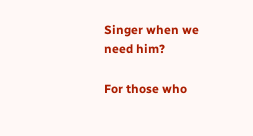Singer when we need him?

For those who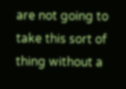are not going to take this sort of thing without a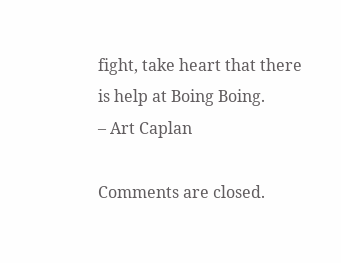fight, take heart that there is help at Boing Boing.
– Art Caplan

Comments are closed.